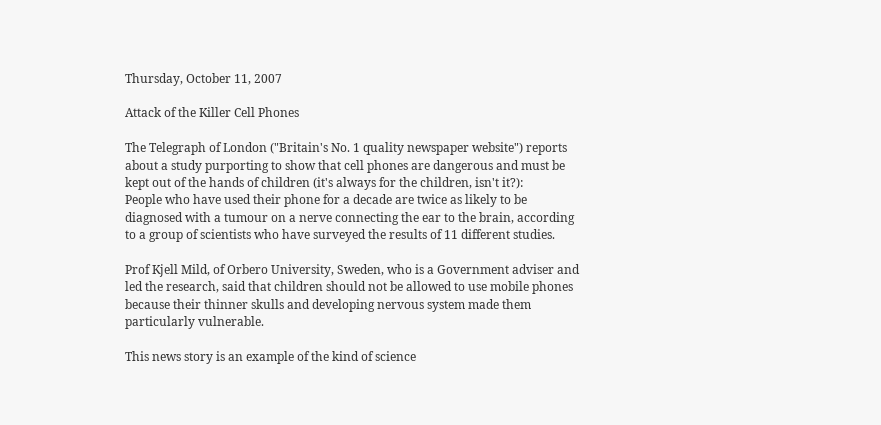Thursday, October 11, 2007

Attack of the Killer Cell Phones

The Telegraph of London ("Britain's No. 1 quality newspaper website") reports about a study purporting to show that cell phones are dangerous and must be kept out of the hands of children (it's always for the children, isn't it?):
People who have used their phone for a decade are twice as likely to be diagnosed with a tumour on a nerve connecting the ear to the brain, according to a group of scientists who have surveyed the results of 11 different studies.

Prof Kjell Mild, of Orbero University, Sweden, who is a Government adviser and led the research, said that children should not be allowed to use mobile phones because their thinner skulls and developing nervous system made them particularly vulnerable.

This news story is an example of the kind of science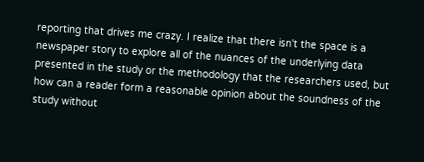reporting that drives me crazy. I realize that there isn't the space is a newspaper story to explore all of the nuances of the underlying data presented in the study or the methodology that the researchers used, but how can a reader form a reasonable opinion about the soundness of the study without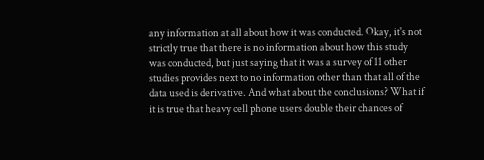any information at all about how it was conducted. Okay, it's not strictly true that there is no information about how this study was conducted, but just saying that it was a survey of 11 other studies provides next to no information other than that all of the data used is derivative. And what about the conclusions? What if it is true that heavy cell phone users double their chances of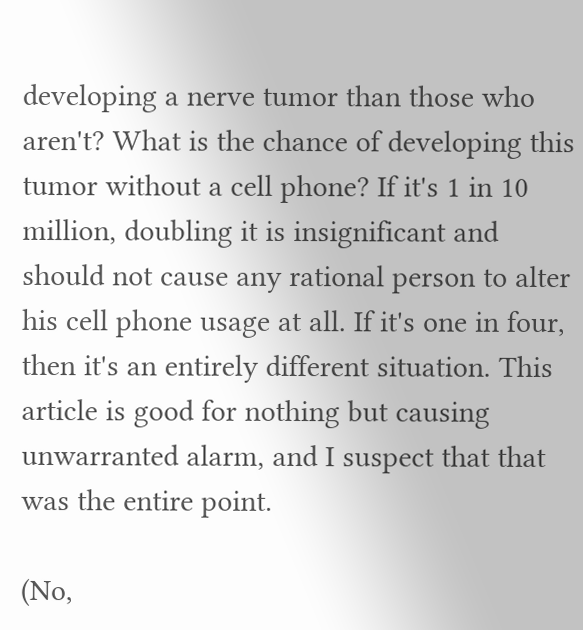developing a nerve tumor than those who aren't? What is the chance of developing this tumor without a cell phone? If it's 1 in 10 million, doubling it is insignificant and should not cause any rational person to alter his cell phone usage at all. If it's one in four, then it's an entirely different situation. This article is good for nothing but causing unwarranted alarm, and I suspect that that was the entire point.

(No,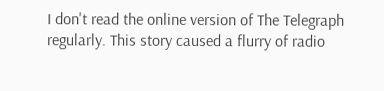I don't read the online version of The Telegraph regularly. This story caused a flurry of radio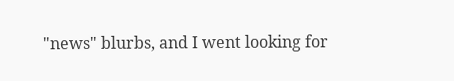"news" blurbs, and I went looking for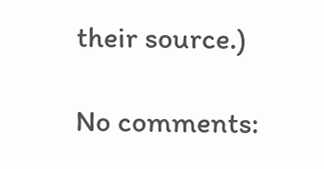their source.)

No comments: